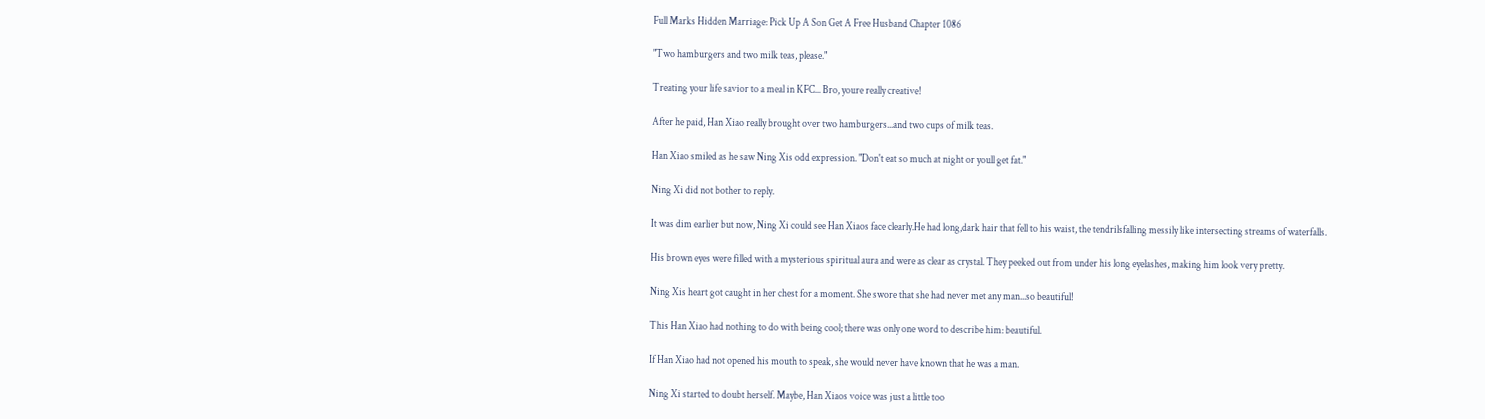Full Marks Hidden Marriage: Pick Up A Son Get A Free Husband Chapter 1086

"Two hamburgers and two milk teas, please."

Treating your life savior to a meal in KFC... Bro, youre really creative!

After he paid, Han Xiao really brought over two hamburgers...and two cups of milk teas.

Han Xiao smiled as he saw Ning Xis odd expression. "Don't eat so much at night or youll get fat."

Ning Xi did not bother to reply.

It was dim earlier but now, Ning Xi could see Han Xiaos face clearly.He had long,dark hair that fell to his waist, the tendrilsfalling messily like intersecting streams of waterfalls.

His brown eyes were filled with a mysterious spiritual aura and were as clear as crystal. They peeked out from under his long eyelashes, making him look very pretty.

Ning Xis heart got caught in her chest for a moment. She swore that she had never met any man...so beautiful!

This Han Xiao had nothing to do with being cool; there was only one word to describe him: beautiful.

If Han Xiao had not opened his mouth to speak, she would never have known that he was a man.

Ning Xi started to doubt herself. Maybe, Han Xiaos voice was just a little too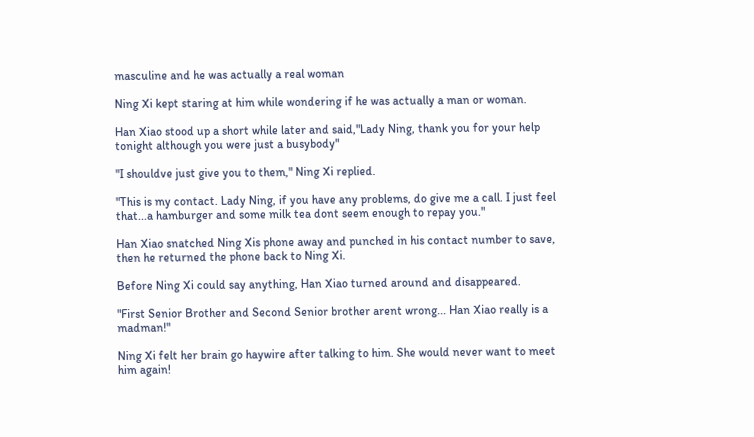masculine and he was actually a real woman

Ning Xi kept staring at him while wondering if he was actually a man or woman.

Han Xiao stood up a short while later and said,"Lady Ning, thank you for your help tonight although you were just a busybody"

"I shouldve just give you to them," Ning Xi replied.

"This is my contact. Lady Ning, if you have any problems, do give me a call. I just feel that...a hamburger and some milk tea dont seem enough to repay you."

Han Xiao snatched Ning Xis phone away and punched in his contact number to save, then he returned the phone back to Ning Xi.

Before Ning Xi could say anything, Han Xiao turned around and disappeared.

"First Senior Brother and Second Senior brother arent wrong... Han Xiao really is a madman!"

Ning Xi felt her brain go haywire after talking to him. She would never want to meet him again!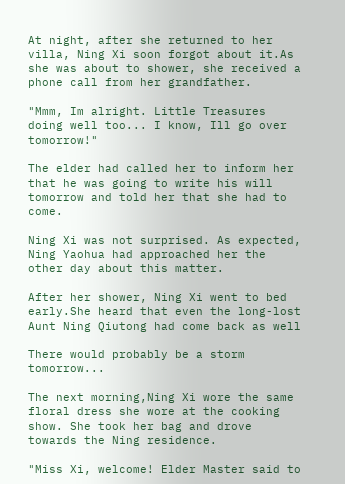At night, after she returned to her villa, Ning Xi soon forgot about it.As she was about to shower, she received a phone call from her grandfather.

"Mmm, Im alright. Little Treasures doing well too... I know, Ill go over tomorrow!"

The elder had called her to inform her that he was going to write his will tomorrow and told her that she had to come.

Ning Xi was not surprised. As expected, Ning Yaohua had approached her the other day about this matter.

After her shower, Ning Xi went to bed early.She heard that even the long-lost Aunt Ning Qiutong had come back as well

There would probably be a storm tomorrow...

The next morning,Ning Xi wore the same floral dress she wore at the cooking show. She took her bag and drove towards the Ning residence.

"Miss Xi, welcome! Elder Master said to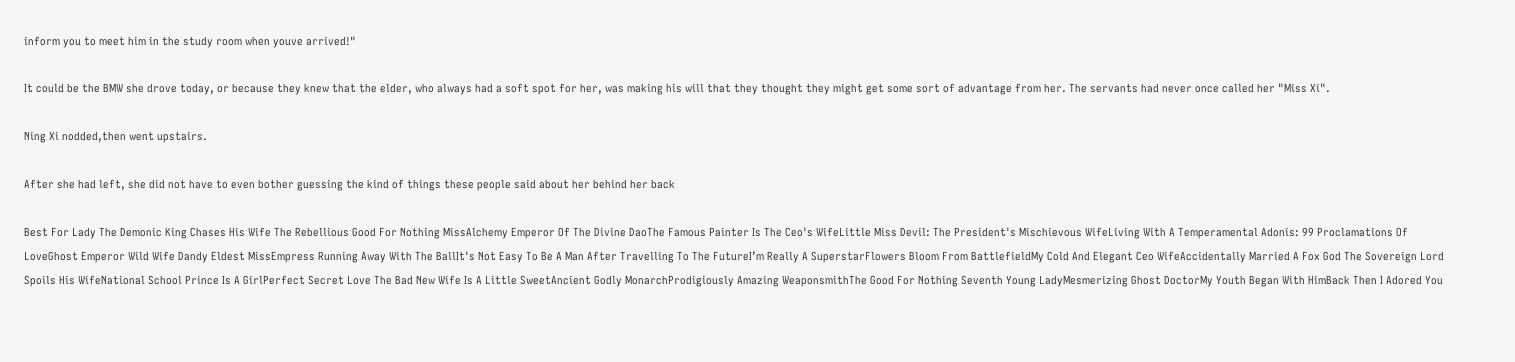inform you to meet him in the study room when youve arrived!"

It could be the BMW she drove today, or because they knew that the elder, who always had a soft spot for her, was making his will that they thought they might get some sort of advantage from her. The servants had never once called her "Miss Xi".

Ning Xi nodded,then went upstairs.

After she had left, she did not have to even bother guessing the kind of things these people said about her behind her back

Best For Lady The Demonic King Chases His Wife The Rebellious Good For Nothing MissAlchemy Emperor Of The Divine DaoThe Famous Painter Is The Ceo's WifeLittle Miss Devil: The President's Mischievous WifeLiving With A Temperamental Adonis: 99 Proclamations Of LoveGhost Emperor Wild Wife Dandy Eldest MissEmpress Running Away With The BallIt's Not Easy To Be A Man After Travelling To The FutureI’m Really A SuperstarFlowers Bloom From BattlefieldMy Cold And Elegant Ceo WifeAccidentally Married A Fox God The Sovereign Lord Spoils His WifeNational School Prince Is A GirlPerfect Secret Love The Bad New Wife Is A Little SweetAncient Godly MonarchProdigiously Amazing WeaponsmithThe Good For Nothing Seventh Young LadyMesmerizing Ghost DoctorMy Youth Began With HimBack Then I Adored You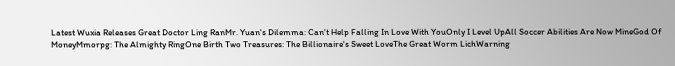Latest Wuxia Releases Great Doctor Ling RanMr. Yuan's Dilemma: Can't Help Falling In Love With YouOnly I Level UpAll Soccer Abilities Are Now MineGod Of MoneyMmorpg: The Almighty RingOne Birth Two Treasures: The Billionaire's Sweet LoveThe Great Worm LichWarning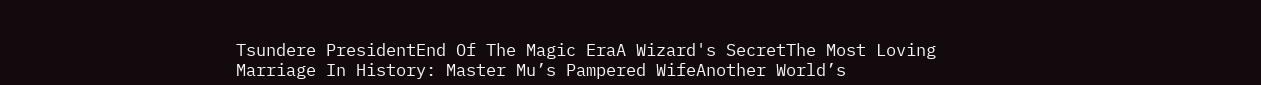Tsundere PresidentEnd Of The Magic EraA Wizard's SecretThe Most Loving Marriage In History: Master Mu’s Pampered WifeAnother World’s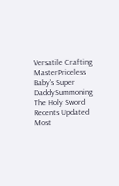Versatile Crafting MasterPriceless Baby's Super DaddySummoning The Holy Sword
Recents Updated Most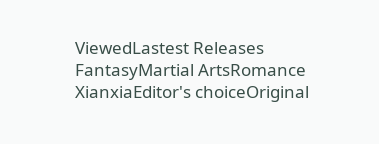ViewedLastest Releases
FantasyMartial ArtsRomance
XianxiaEditor's choiceOriginal